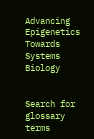Advancing Epigenetics Towards Systems Biology


Search for glossary terms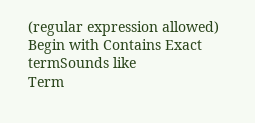(regular expression allowed)
Begin with Contains Exact termSounds like
Term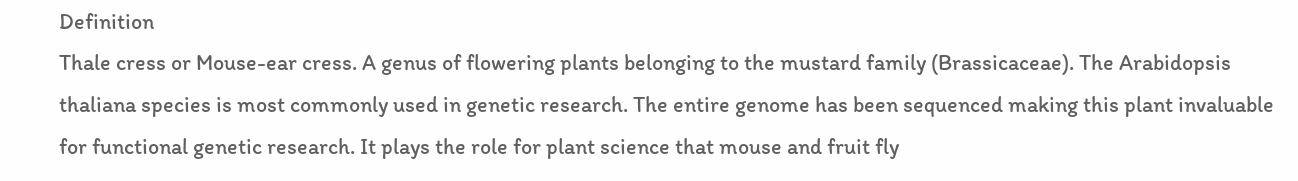Definition
Thale cress or Mouse-ear cress. A genus of flowering plants belonging to the mustard family (Brassicaceae). The Arabidopsis thaliana species is most commonly used in genetic research. The entire genome has been sequenced making this plant invaluable for functional genetic research. It plays the role for plant science that mouse and fruit fly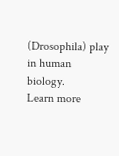(Drosophila) play in human biology.
Learn more